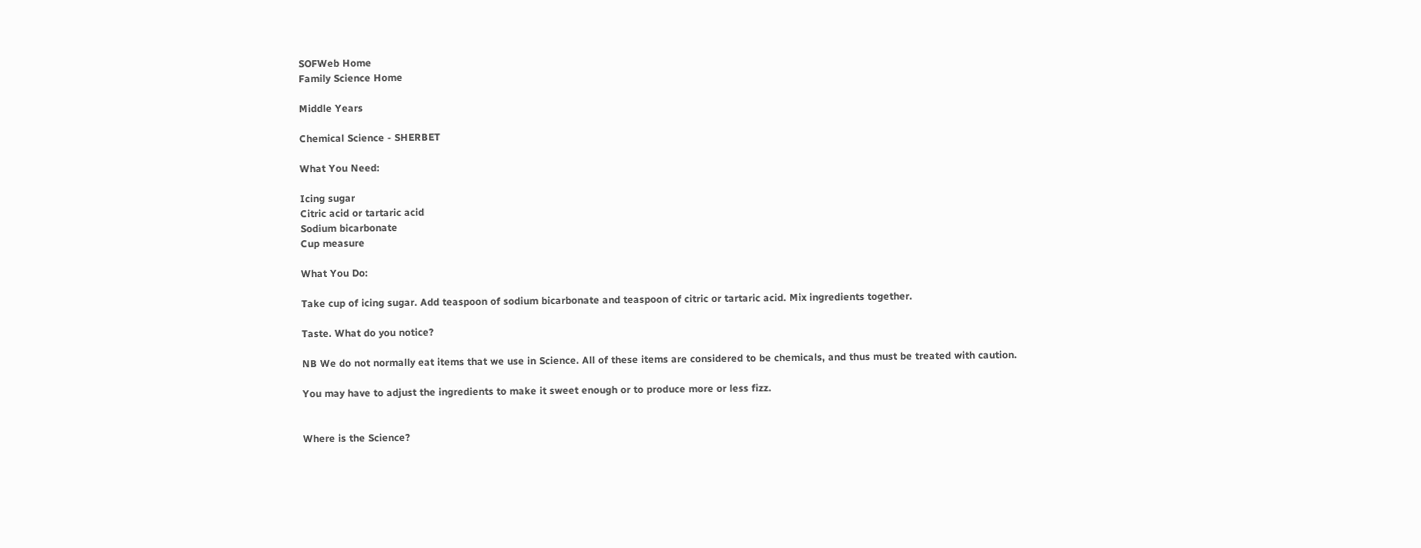SOFWeb Home
Family Science Home

Middle Years

Chemical Science - SHERBET

What You Need:

Icing sugar
Citric acid or tartaric acid
Sodium bicarbonate
Cup measure

What You Do:

Take cup of icing sugar. Add teaspoon of sodium bicarbonate and teaspoon of citric or tartaric acid. Mix ingredients together.

Taste. What do you notice?

NB We do not normally eat items that we use in Science. All of these items are considered to be chemicals, and thus must be treated with caution.

You may have to adjust the ingredients to make it sweet enough or to produce more or less fizz.


Where is the Science?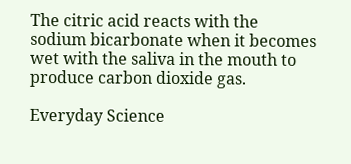The citric acid reacts with the sodium bicarbonate when it becomes wet with the saliva in the mouth to produce carbon dioxide gas.

Everyday Science